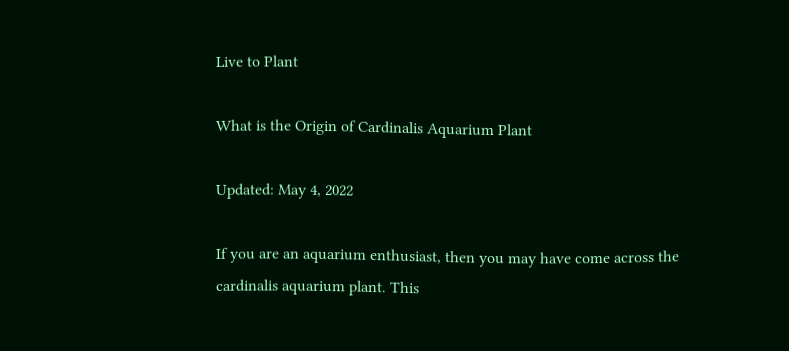Live to Plant

What is the Origin of Cardinalis Aquarium Plant

Updated: May 4, 2022

If you are an aquarium enthusiast, then you may have come across the cardinalis aquarium plant. This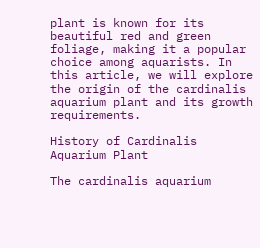plant is known for its beautiful red and green foliage, making it a popular choice among aquarists. In this article, we will explore the origin of the cardinalis aquarium plant and its growth requirements.

History of Cardinalis Aquarium Plant

The cardinalis aquarium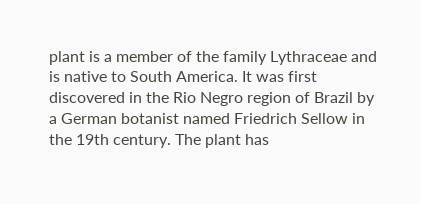plant is a member of the family Lythraceae and is native to South America. It was first discovered in the Rio Negro region of Brazil by a German botanist named Friedrich Sellow in the 19th century. The plant has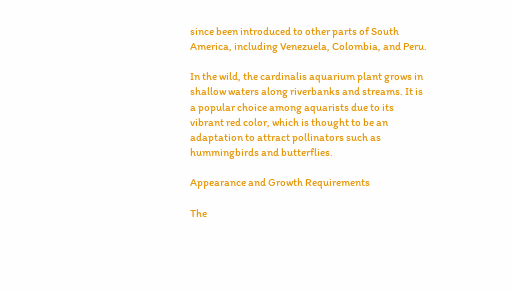since been introduced to other parts of South America, including Venezuela, Colombia, and Peru.

In the wild, the cardinalis aquarium plant grows in shallow waters along riverbanks and streams. It is a popular choice among aquarists due to its vibrant red color, which is thought to be an adaptation to attract pollinators such as hummingbirds and butterflies.

Appearance and Growth Requirements

The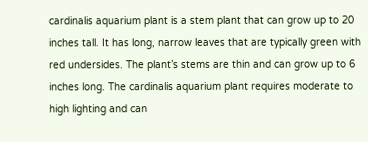cardinalis aquarium plant is a stem plant that can grow up to 20 inches tall. It has long, narrow leaves that are typically green with red undersides. The plant’s stems are thin and can grow up to 6 inches long. The cardinalis aquarium plant requires moderate to high lighting and can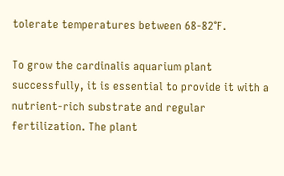tolerate temperatures between 68-82°F.

To grow the cardinalis aquarium plant successfully, it is essential to provide it with a nutrient-rich substrate and regular fertilization. The plant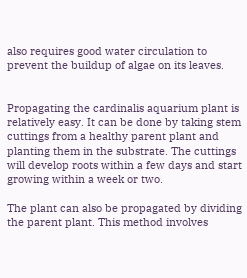also requires good water circulation to prevent the buildup of algae on its leaves.


Propagating the cardinalis aquarium plant is relatively easy. It can be done by taking stem cuttings from a healthy parent plant and planting them in the substrate. The cuttings will develop roots within a few days and start growing within a week or two.

The plant can also be propagated by dividing the parent plant. This method involves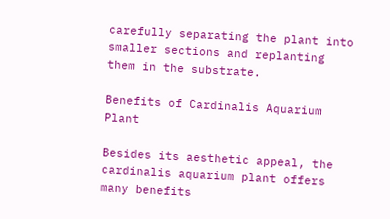carefully separating the plant into smaller sections and replanting them in the substrate.

Benefits of Cardinalis Aquarium Plant

Besides its aesthetic appeal, the cardinalis aquarium plant offers many benefits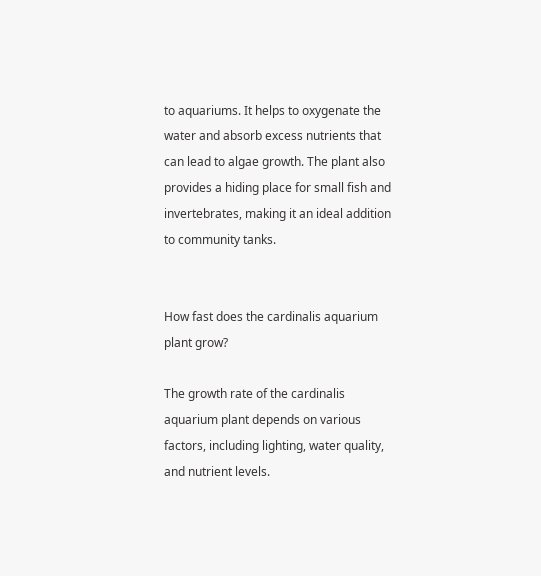to aquariums. It helps to oxygenate the water and absorb excess nutrients that can lead to algae growth. The plant also provides a hiding place for small fish and invertebrates, making it an ideal addition to community tanks.


How fast does the cardinalis aquarium plant grow?

The growth rate of the cardinalis aquarium plant depends on various factors, including lighting, water quality, and nutrient levels.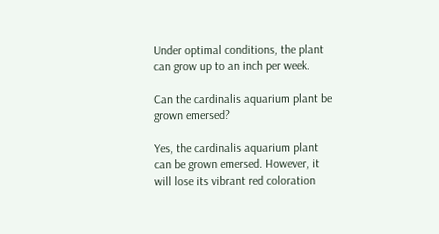Under optimal conditions, the plant can grow up to an inch per week.

Can the cardinalis aquarium plant be grown emersed?

Yes, the cardinalis aquarium plant can be grown emersed. However, it will lose its vibrant red coloration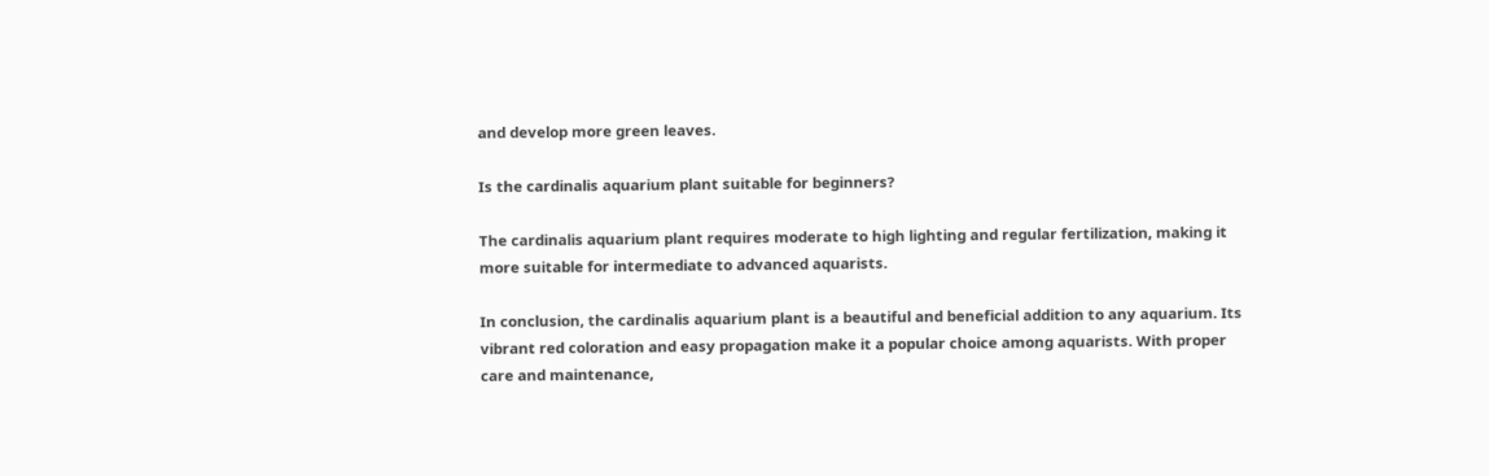and develop more green leaves.

Is the cardinalis aquarium plant suitable for beginners?

The cardinalis aquarium plant requires moderate to high lighting and regular fertilization, making it more suitable for intermediate to advanced aquarists.

In conclusion, the cardinalis aquarium plant is a beautiful and beneficial addition to any aquarium. Its vibrant red coloration and easy propagation make it a popular choice among aquarists. With proper care and maintenance,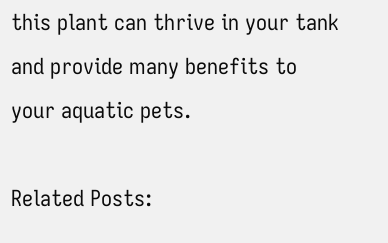this plant can thrive in your tank and provide many benefits to your aquatic pets.

Related Posts: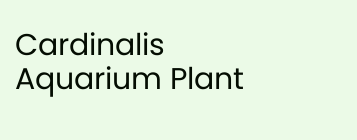Cardinalis Aquarium Plant